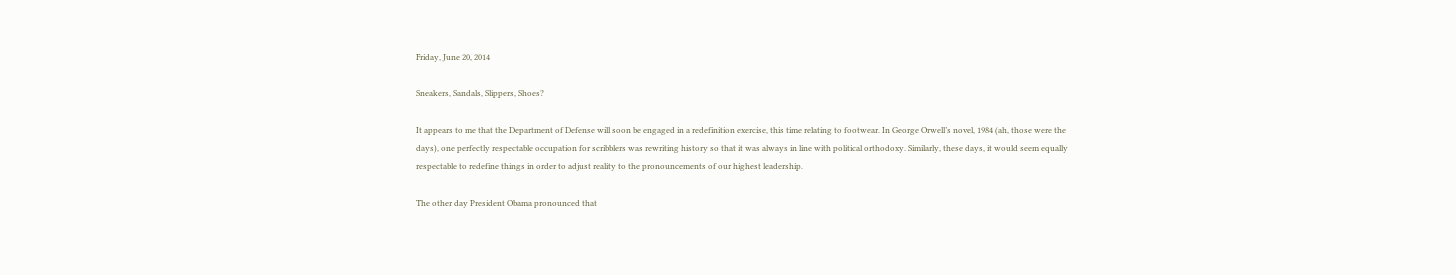Friday, June 20, 2014

Sneakers, Sandals, Slippers, Shoes?

It appears to me that the Department of Defense will soon be engaged in a redefinition exercise, this time relating to footwear. In George Orwell’s novel, 1984 (ah, those were the days), one perfectly respectable occupation for scribblers was rewriting history so that it was always in line with political orthodoxy. Similarly, these days, it would seem equally respectable to redefine things in order to adjust reality to the pronouncements of our highest leadership.

The other day President Obama pronounced that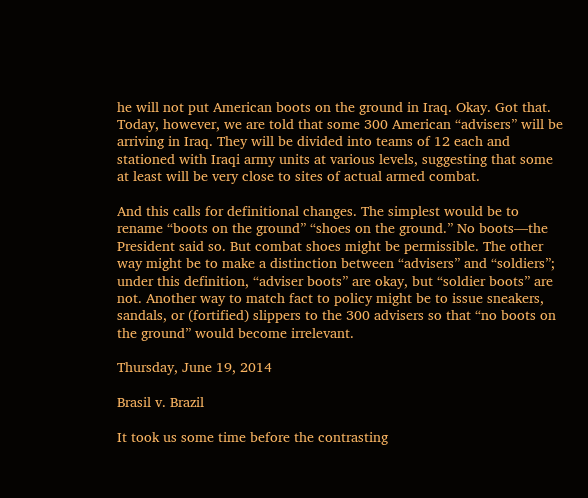he will not put American boots on the ground in Iraq. Okay. Got that. Today, however, we are told that some 300 American “advisers” will be arriving in Iraq. They will be divided into teams of 12 each and stationed with Iraqi army units at various levels, suggesting that some at least will be very close to sites of actual armed combat.

And this calls for definitional changes. The simplest would be to rename “boots on the ground” “shoes on the ground.” No boots—the President said so. But combat shoes might be permissible. The other way might be to make a distinction between “advisers” and “soldiers”; under this definition, “adviser boots” are okay, but “soldier boots” are not. Another way to match fact to policy might be to issue sneakers, sandals, or (fortified) slippers to the 300 advisers so that “no boots on the ground” would become irrelevant.

Thursday, June 19, 2014

Brasil v. Brazil

It took us some time before the contrasting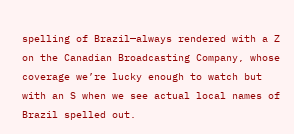spelling of Brazil—always rendered with a Z on the Canadian Broadcasting Company, whose coverage we’re lucky enough to watch but with an S when we see actual local names of Brazil spelled out.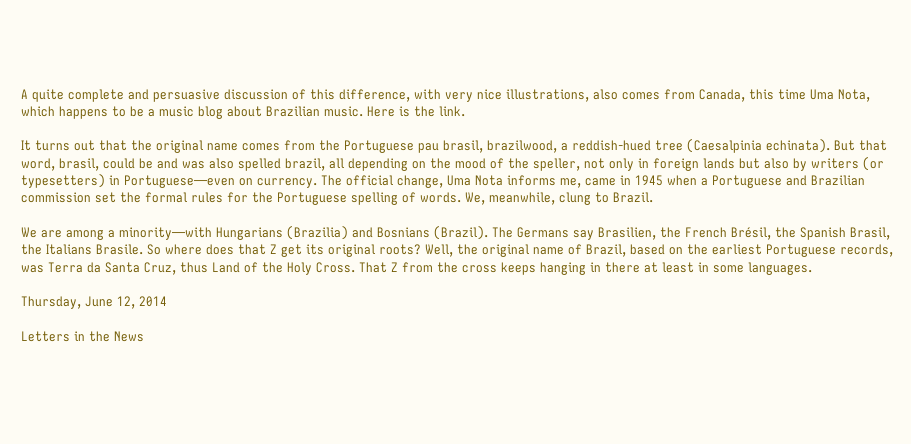A quite complete and persuasive discussion of this difference, with very nice illustrations, also comes from Canada, this time Uma Nota, which happens to be a music blog about Brazilian music. Here is the link.

It turns out that the original name comes from the Portuguese pau brasil, brazilwood, a reddish-hued tree (Caesalpinia echinata). But that word, brasil, could be and was also spelled brazil, all depending on the mood of the speller, not only in foreign lands but also by writers (or typesetters) in Portuguese—even on currency. The official change, Uma Nota informs me, came in 1945 when a Portuguese and Brazilian commission set the formal rules for the Portuguese spelling of words. We, meanwhile, clung to Brazil.

We are among a minority—with Hungarians (Brazilia) and Bosnians (Brazil). The Germans say Brasilien, the French Brésil, the Spanish Brasil, the Italians Brasile. So where does that Z get its original roots? Well, the original name of Brazil, based on the earliest Portuguese records, was Terra da Santa Cruz, thus Land of the Holy Cross. That Z from the cross keeps hanging in there at least in some languages.

Thursday, June 12, 2014

Letters in the News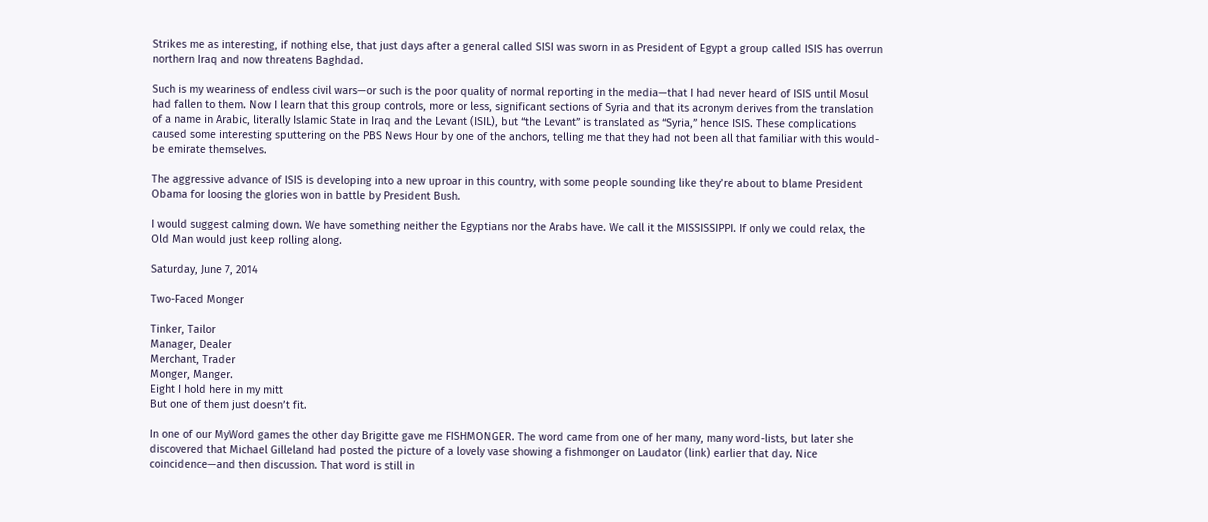Strikes me as interesting, if nothing else, that just days after a general called SISI was sworn in as President of Egypt a group called ISIS has overrun northern Iraq and now threatens Baghdad.

Such is my weariness of endless civil wars—or such is the poor quality of normal reporting in the media—that I had never heard of ISIS until Mosul had fallen to them. Now I learn that this group controls, more or less, significant sections of Syria and that its acronym derives from the translation of a name in Arabic, literally Islamic State in Iraq and the Levant (ISIL), but “the Levant” is translated as “Syria,” hence ISIS. These complications caused some interesting sputtering on the PBS News Hour by one of the anchors, telling me that they had not been all that familiar with this would-be emirate themselves.

The aggressive advance of ISIS is developing into a new uproar in this country, with some people sounding like they’re about to blame President Obama for loosing the glories won in battle by President Bush.

I would suggest calming down. We have something neither the Egyptians nor the Arabs have. We call it the MISSISSIPPI. If only we could relax, the Old Man would just keep rolling along.

Saturday, June 7, 2014

Two-Faced Monger

Tinker, Tailor
Manager, Dealer
Merchant, Trader
Monger, Manger.
Eight I hold here in my mitt
But one of them just doesn’t fit.

In one of our MyWord games the other day Brigitte gave me FISHMONGER. The word came from one of her many, many word-lists, but later she discovered that Michael Gilleland had posted the picture of a lovely vase showing a fishmonger on Laudator (link) earlier that day. Nice coincidence—and then discussion. That word is still in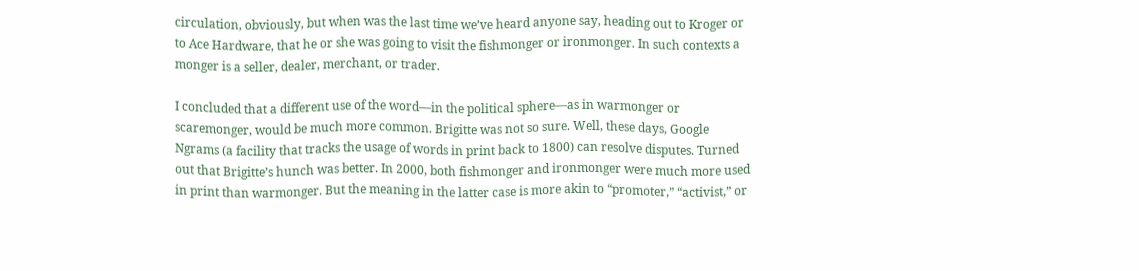circulation, obviously, but when was the last time we’ve heard anyone say, heading out to Kroger or to Ace Hardware, that he or she was going to visit the fishmonger or ironmonger. In such contexts a monger is a seller, dealer, merchant, or trader.

I concluded that a different use of the word—in the political sphere—as in warmonger or scaremonger, would be much more common. Brigitte was not so sure. Well, these days, Google Ngrams (a facility that tracks the usage of words in print back to 1800) can resolve disputes. Turned out that Brigitte’s hunch was better. In 2000, both fishmonger and ironmonger were much more used in print than warmonger. But the meaning in the latter case is more akin to “promoter,” “activist,” or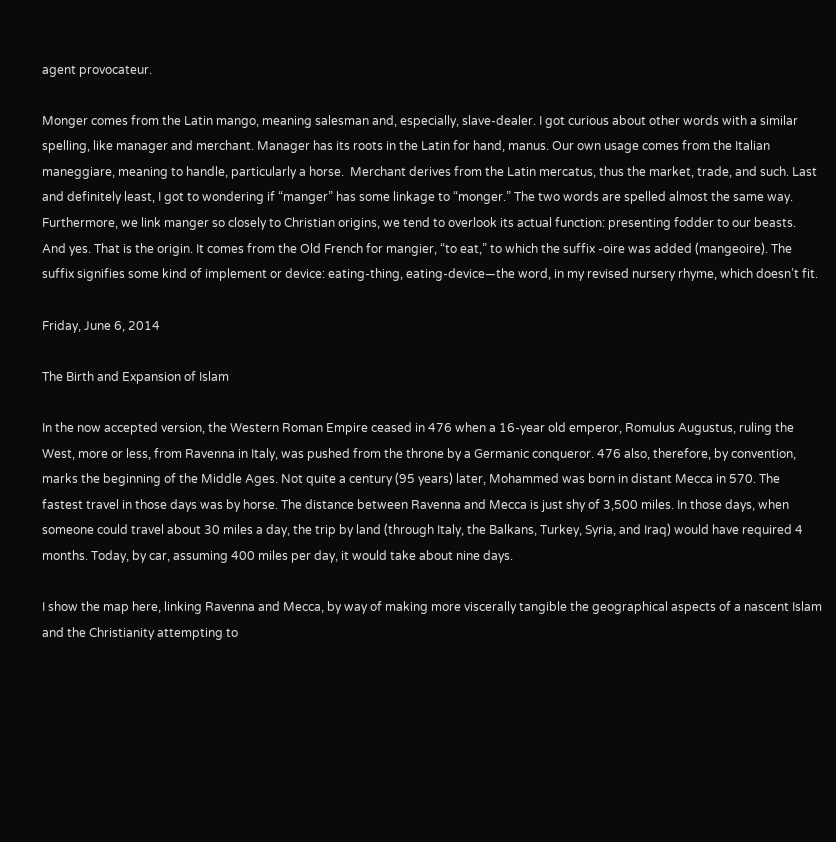agent provocateur.

Monger comes from the Latin mango, meaning salesman and, especially, slave-dealer. I got curious about other words with a similar spelling, like manager and merchant. Manager has its roots in the Latin for hand, manus. Our own usage comes from the Italian maneggiare, meaning to handle, particularly a horse.  Merchant derives from the Latin mercatus, thus the market, trade, and such. Last and definitely least, I got to wondering if “manger” has some linkage to “monger.” The two words are spelled almost the same way. Furthermore, we link manger so closely to Christian origins, we tend to overlook its actual function: presenting fodder to our beasts. And yes. That is the origin. It comes from the Old French for mangier, “to eat,” to which the suffix -oire was added (mangeoire). The suffix signifies some kind of implement or device: eating-thing, eating-device—the word, in my revised nursery rhyme, which doesn’t fit.

Friday, June 6, 2014

The Birth and Expansion of Islam

In the now accepted version, the Western Roman Empire ceased in 476 when a 16-year old emperor, Romulus Augustus, ruling the West, more or less, from Ravenna in Italy, was pushed from the throne by a Germanic conqueror. 476 also, therefore, by convention, marks the beginning of the Middle Ages. Not quite a century (95 years) later, Mohammed was born in distant Mecca in 570. The fastest travel in those days was by horse. The distance between Ravenna and Mecca is just shy of 3,500 miles. In those days, when someone could travel about 30 miles a day, the trip by land (through Italy, the Balkans, Turkey, Syria, and Iraq) would have required 4 months. Today, by car, assuming 400 miles per day, it would take about nine days.

I show the map here, linking Ravenna and Mecca, by way of making more viscerally tangible the geographical aspects of a nascent Islam and the Christianity attempting to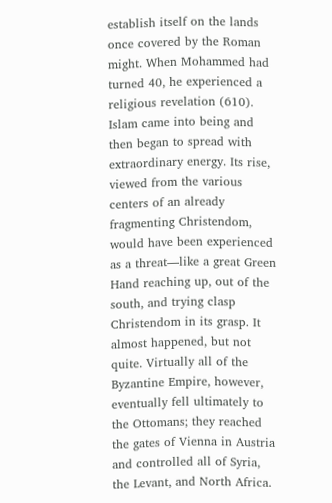establish itself on the lands once covered by the Roman might. When Mohammed had turned 40, he experienced a religious revelation (610). Islam came into being and then began to spread with extraordinary energy. Its rise, viewed from the various centers of an already fragmenting Christendom, would have been experienced as a threat—like a great Green Hand reaching up, out of the south, and trying clasp Christendom in its grasp. It almost happened, but not quite. Virtually all of the Byzantine Empire, however, eventually fell ultimately to the Ottomans; they reached the gates of Vienna in Austria and controlled all of Syria, the Levant, and North Africa.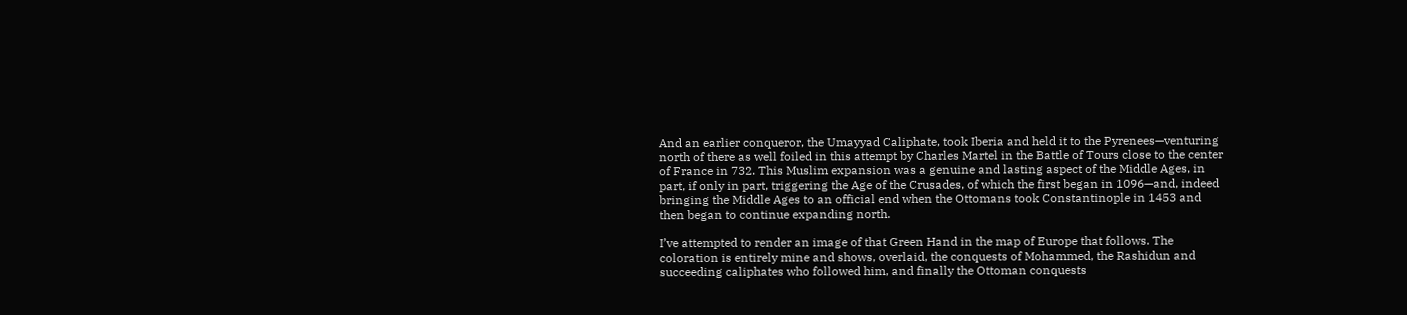And an earlier conqueror, the Umayyad Caliphate, took Iberia and held it to the Pyrenees—venturing north of there as well foiled in this attempt by Charles Martel in the Battle of Tours close to the center of France in 732. This Muslim expansion was a genuine and lasting aspect of the Middle Ages, in part, if only in part, triggering the Age of the Crusades, of which the first began in 1096—and, indeed bringing the Middle Ages to an official end when the Ottomans took Constantinople in 1453 and then began to continue expanding north.

I’ve attempted to render an image of that Green Hand in the map of Europe that follows. The coloration is entirely mine and shows, overlaid, the conquests of Mohammed, the Rashidun and succeeding caliphates who followed him, and finally the Ottoman conquests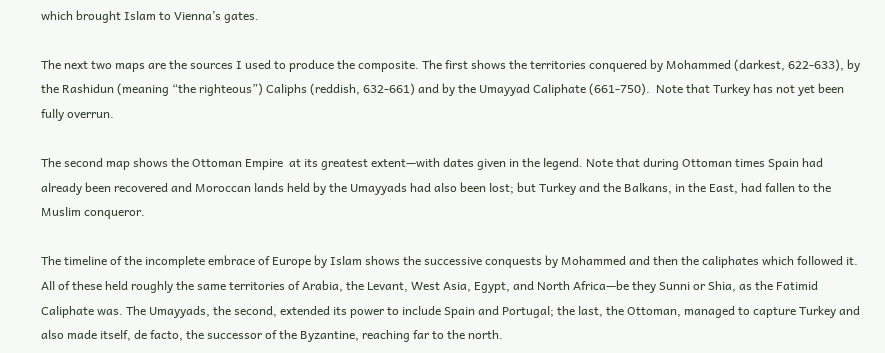which brought Islam to Vienna’s gates.

The next two maps are the sources I used to produce the composite. The first shows the territories conquered by Mohammed (darkest, 622-633), by the Rashidun (meaning “the righteous”) Caliphs (reddish, 632-661) and by the Umayyad Caliphate (661-750).  Note that Turkey has not yet been fully overrun.

The second map shows the Ottoman Empire  at its greatest extent—with dates given in the legend. Note that during Ottoman times Spain had already been recovered and Moroccan lands held by the Umayyads had also been lost; but Turkey and the Balkans, in the East, had fallen to the Muslim conqueror.

The timeline of the incomplete embrace of Europe by Islam shows the successive conquests by Mohammed and then the caliphates which followed it. All of these held roughly the same territories of Arabia, the Levant, West Asia, Egypt, and North Africa—be they Sunni or Shia, as the Fatimid Caliphate was. The Umayyads, the second, extended its power to include Spain and Portugal; the last, the Ottoman, managed to capture Turkey and also made itself, de facto, the successor of the Byzantine, reaching far to the north.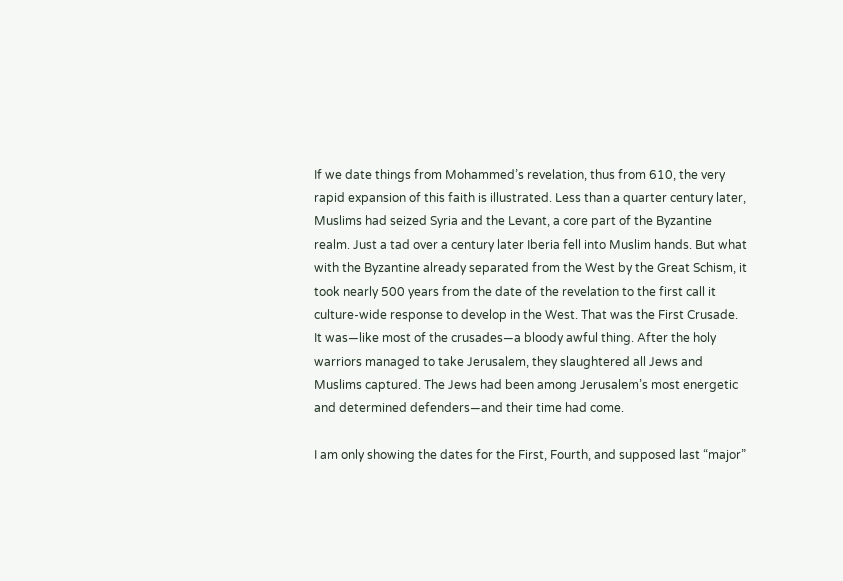If we date things from Mohammed’s revelation, thus from 610, the very rapid expansion of this faith is illustrated. Less than a quarter century later, Muslims had seized Syria and the Levant, a core part of the Byzantine realm. Just a tad over a century later Iberia fell into Muslim hands. But what with the Byzantine already separated from the West by the Great Schism, it took nearly 500 years from the date of the revelation to the first call it culture-wide response to develop in the West. That was the First Crusade. It was—like most of the crusades—a bloody awful thing. After the holy warriors managed to take Jerusalem, they slaughtered all Jews and Muslims captured. The Jews had been among Jerusalem’s most energetic and determined defenders—and their time had come.

I am only showing the dates for the First, Fourth, and supposed last “major”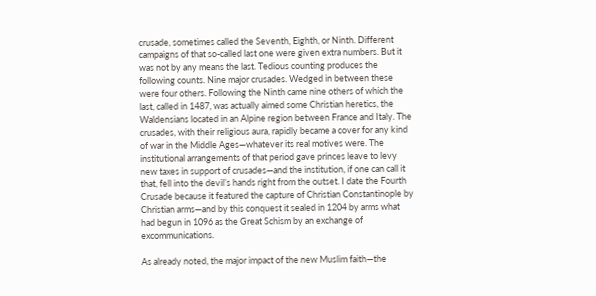crusade, sometimes called the Seventh, Eighth, or Ninth. Different campaigns of that so-called last one were given extra numbers. But it was not by any means the last. Tedious counting produces the following counts. Nine major crusades. Wedged in between these were four others. Following the Ninth came nine others of which the last, called in 1487, was actually aimed some Christian heretics, the Waldensians located in an Alpine region between France and Italy. The crusades, with their religious aura, rapidly became a cover for any kind of war in the Middle Ages—whatever its real motives were. The institutional arrangements of that period gave princes leave to levy new taxes in support of crusades—and the institution, if one can call it that, fell into the devil’s hands right from the outset. I date the Fourth Crusade because it featured the capture of Christian Constantinople by Christian arms—and by this conquest it sealed in 1204 by arms what had begun in 1096 as the Great Schism by an exchange of excommunications.

As already noted, the major impact of the new Muslim faith—the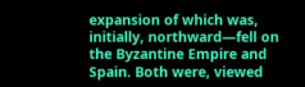expansion of which was, initially, northward—fell on the Byzantine Empire and Spain. Both were, viewed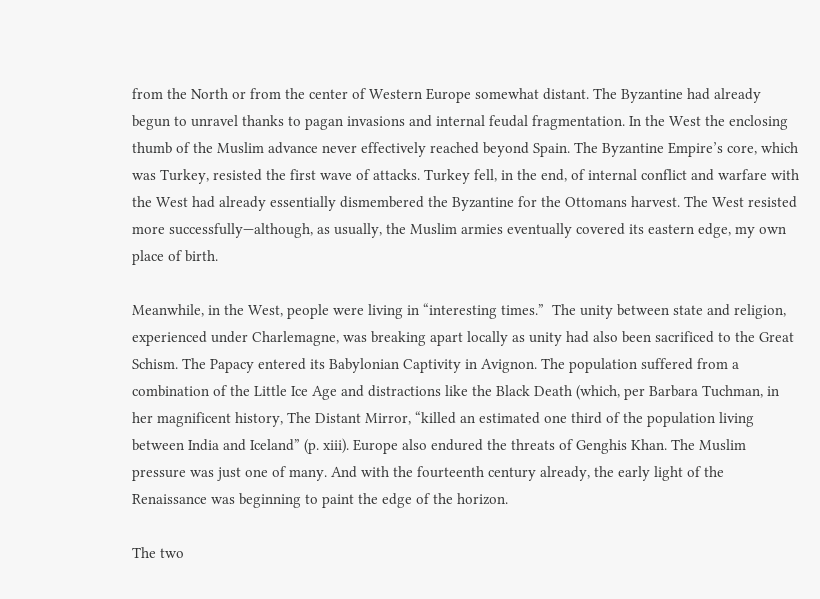from the North or from the center of Western Europe somewhat distant. The Byzantine had already begun to unravel thanks to pagan invasions and internal feudal fragmentation. In the West the enclosing thumb of the Muslim advance never effectively reached beyond Spain. The Byzantine Empire’s core, which was Turkey, resisted the first wave of attacks. Turkey fell, in the end, of internal conflict and warfare with the West had already essentially dismembered the Byzantine for the Ottomans harvest. The West resisted more successfully—although, as usually, the Muslim armies eventually covered its eastern edge, my own place of birth.

Meanwhile, in the West, people were living in “interesting times.”  The unity between state and religion, experienced under Charlemagne, was breaking apart locally as unity had also been sacrificed to the Great Schism. The Papacy entered its Babylonian Captivity in Avignon. The population suffered from a combination of the Little Ice Age and distractions like the Black Death (which, per Barbara Tuchman, in her magnificent history, The Distant Mirror, “killed an estimated one third of the population living between India and Iceland” (p. xiii). Europe also endured the threats of Genghis Khan. The Muslim pressure was just one of many. And with the fourteenth century already, the early light of the Renaissance was beginning to paint the edge of the horizon.

The two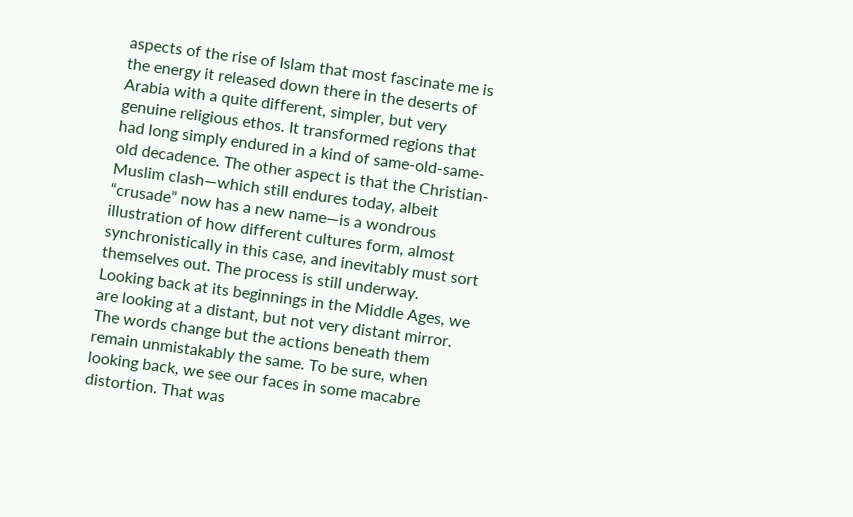aspects of the rise of Islam that most fascinate me is the energy it released down there in the deserts of Arabia with a quite different, simpler, but very genuine religious ethos. It transformed regions that had long simply endured in a kind of same-old-same-old decadence. The other aspect is that the Christian-Muslim clash—which still endures today, albeit “crusade” now has a new name—is a wondrous illustration of how different cultures form, almost synchronistically in this case, and inevitably must sort themselves out. The process is still underway. Looking back at its beginnings in the Middle Ages, we are looking at a distant, but not very distant mirror. The words change but the actions beneath them remain unmistakably the same. To be sure, when looking back, we see our faces in some macabre distortion. That was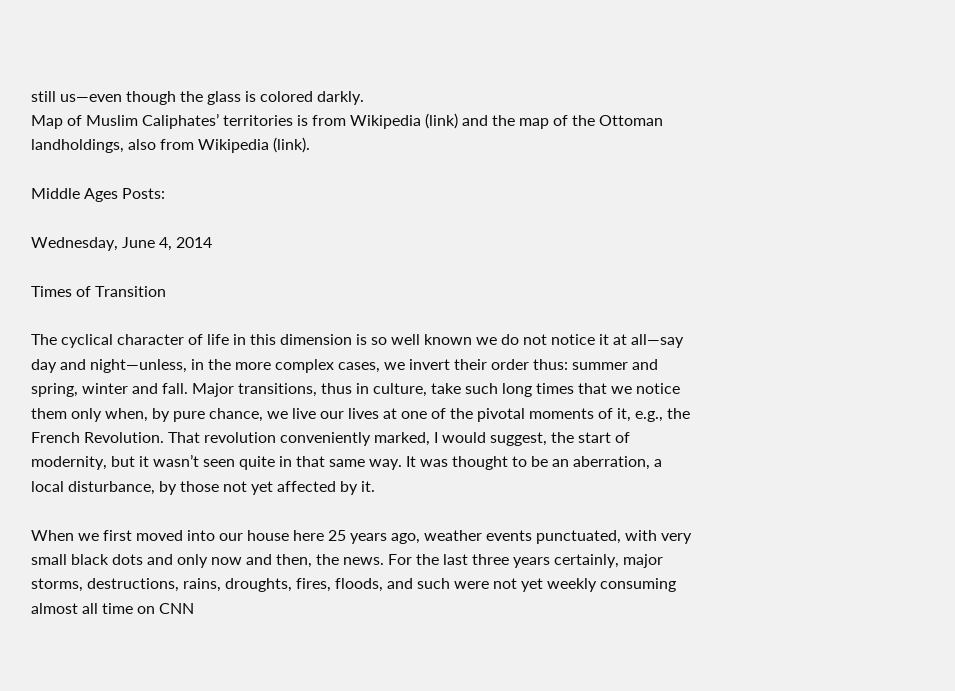still us—even though the glass is colored darkly.
Map of Muslim Caliphates’ territories is from Wikipedia (link) and the map of the Ottoman landholdings, also from Wikipedia (link).

Middle Ages Posts:

Wednesday, June 4, 2014

Times of Transition

The cyclical character of life in this dimension is so well known we do not notice it at all—say day and night—unless, in the more complex cases, we invert their order thus: summer and spring, winter and fall. Major transitions, thus in culture, take such long times that we notice them only when, by pure chance, we live our lives at one of the pivotal moments of it, e.g., the French Revolution. That revolution conveniently marked, I would suggest, the start of modernity, but it wasn’t seen quite in that same way. It was thought to be an aberration, a local disturbance, by those not yet affected by it.

When we first moved into our house here 25 years ago, weather events punctuated, with very small black dots and only now and then, the news. For the last three years certainly, major storms, destructions, rains, droughts, fires, floods, and such were not yet weekly consuming almost all time on CNN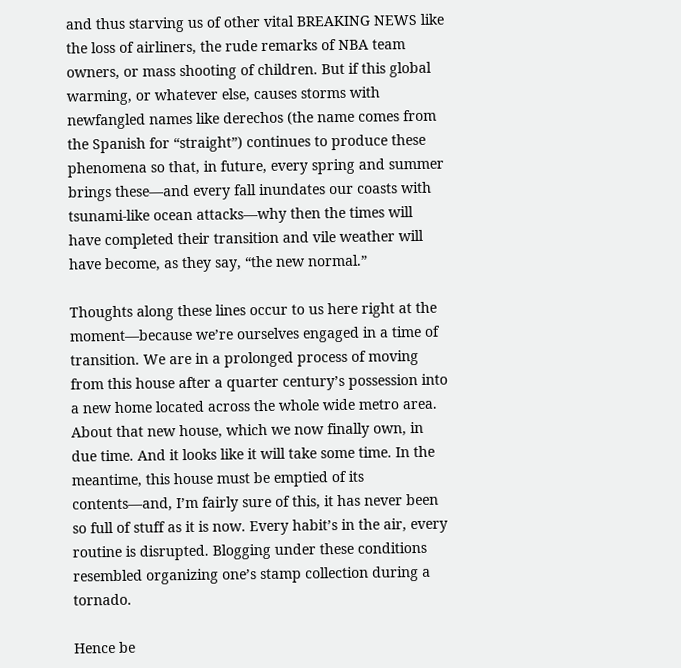and thus starving us of other vital BREAKING NEWS like the loss of airliners, the rude remarks of NBA team owners, or mass shooting of children. But if this global warming, or whatever else, causes storms with newfangled names like derechos (the name comes from the Spanish for “straight”) continues to produce these phenomena so that, in future, every spring and summer brings these—and every fall inundates our coasts with tsunami-like ocean attacks—why then the times will have completed their transition and vile weather will have become, as they say, “the new normal.”

Thoughts along these lines occur to us here right at the moment—because we’re ourselves engaged in a time of transition. We are in a prolonged process of moving from this house after a quarter century’s possession into a new home located across the whole wide metro area. About that new house, which we now finally own, in due time. And it looks like it will take some time. In the meantime, this house must be emptied of its contents—and, I’m fairly sure of this, it has never been so full of stuff as it is now. Every habit’s in the air, every routine is disrupted. Blogging under these conditions resembled organizing one’s stamp collection during a tornado.

Hence be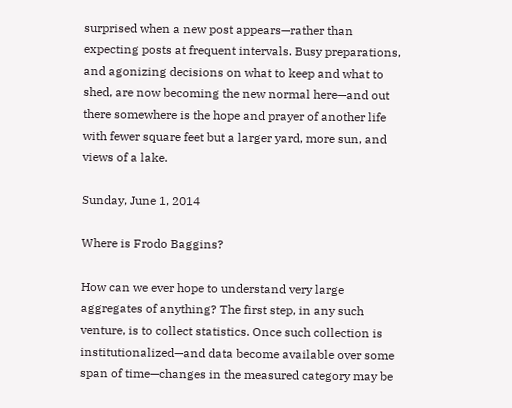surprised when a new post appears—rather than expecting posts at frequent intervals. Busy preparations, and agonizing decisions on what to keep and what to shed, are now becoming the new normal here—and out there somewhere is the hope and prayer of another life with fewer square feet but a larger yard, more sun, and views of a lake.

Sunday, June 1, 2014

Where is Frodo Baggins?

How can we ever hope to understand very large aggregates of anything? The first step, in any such venture, is to collect statistics. Once such collection is institutionalized—and data become available over some span of time—changes in the measured category may be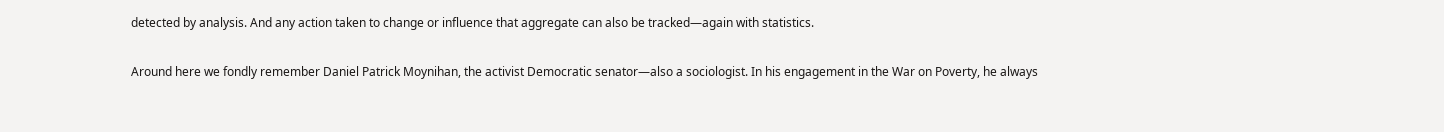detected by analysis. And any action taken to change or influence that aggregate can also be tracked—again with statistics.

Around here we fondly remember Daniel Patrick Moynihan, the activist Democratic senator—also a sociologist. In his engagement in the War on Poverty, he always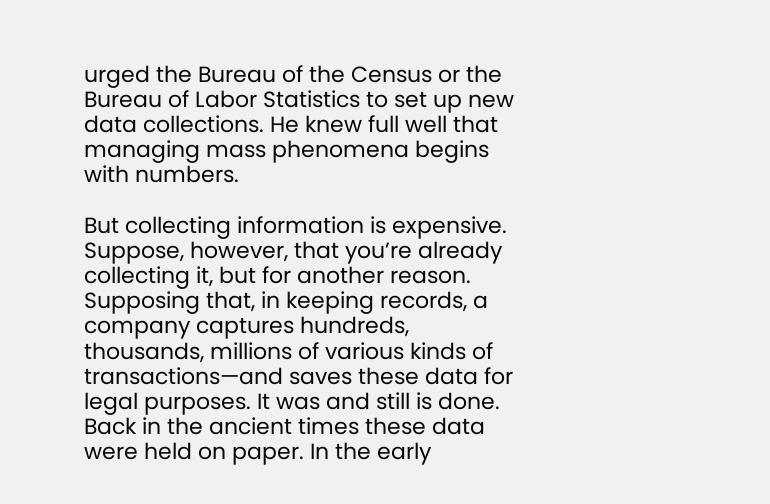urged the Bureau of the Census or the Bureau of Labor Statistics to set up new data collections. He knew full well that managing mass phenomena begins with numbers.

But collecting information is expensive. Suppose, however, that you’re already collecting it, but for another reason. Supposing that, in keeping records, a company captures hundreds, thousands, millions of various kinds of transactions—and saves these data for legal purposes. It was and still is done. Back in the ancient times these data were held on paper. In the early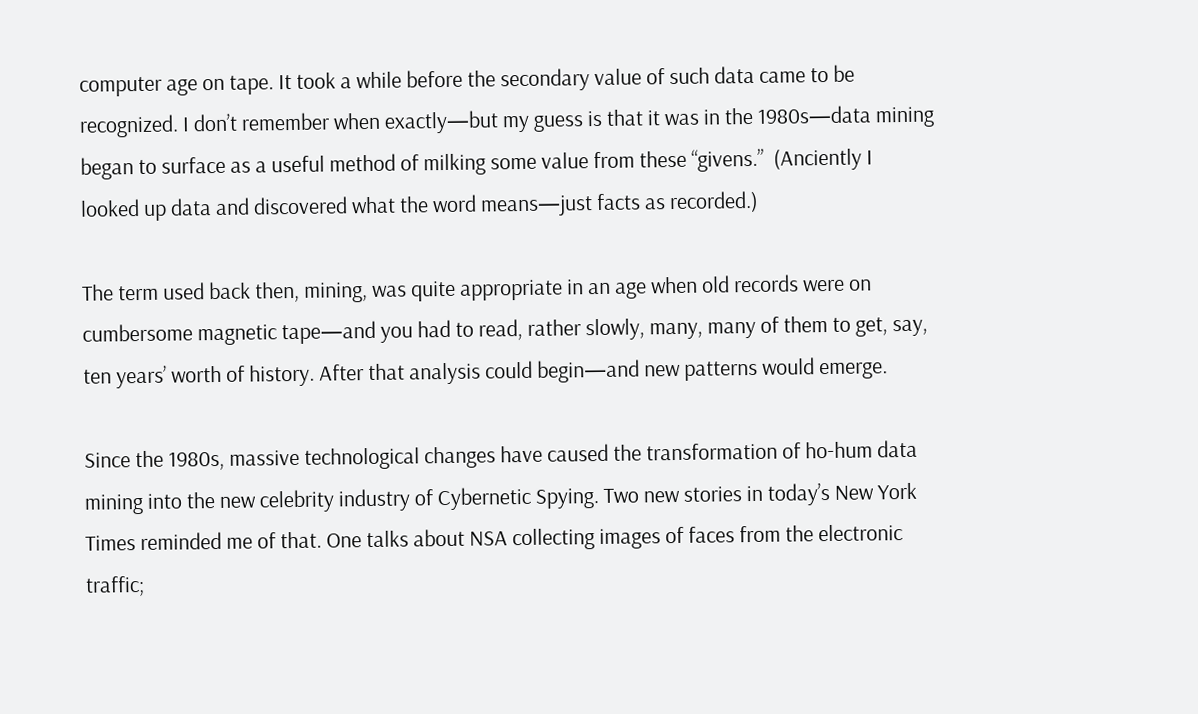computer age on tape. It took a while before the secondary value of such data came to be recognized. I don’t remember when exactly—but my guess is that it was in the 1980s—data mining began to surface as a useful method of milking some value from these “givens.”  (Anciently I looked up data and discovered what the word means—just facts as recorded.)

The term used back then, mining, was quite appropriate in an age when old records were on cumbersome magnetic tape—and you had to read, rather slowly, many, many of them to get, say, ten years’ worth of history. After that analysis could begin—and new patterns would emerge.

Since the 1980s, massive technological changes have caused the transformation of ho-hum data mining into the new celebrity industry of Cybernetic Spying. Two new stories in today’s New York Times reminded me of that. One talks about NSA collecting images of faces from the electronic traffic;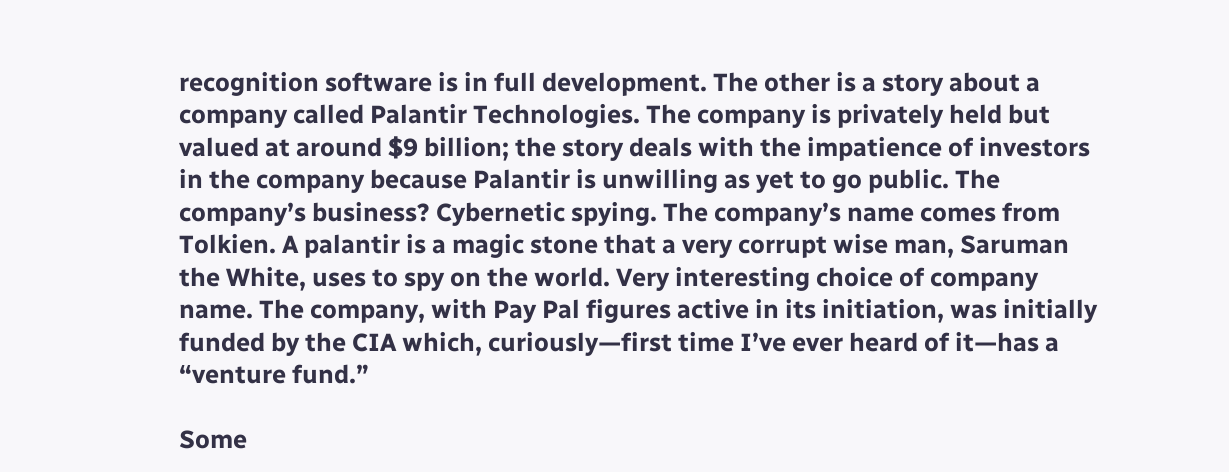recognition software is in full development. The other is a story about a company called Palantir Technologies. The company is privately held but valued at around $9 billion; the story deals with the impatience of investors in the company because Palantir is unwilling as yet to go public. The company’s business? Cybernetic spying. The company’s name comes from Tolkien. A palantir is a magic stone that a very corrupt wise man, Saruman the White, uses to spy on the world. Very interesting choice of company name. The company, with Pay Pal figures active in its initiation, was initially funded by the CIA which, curiously—first time I’ve ever heard of it—has a “venture fund.”

Some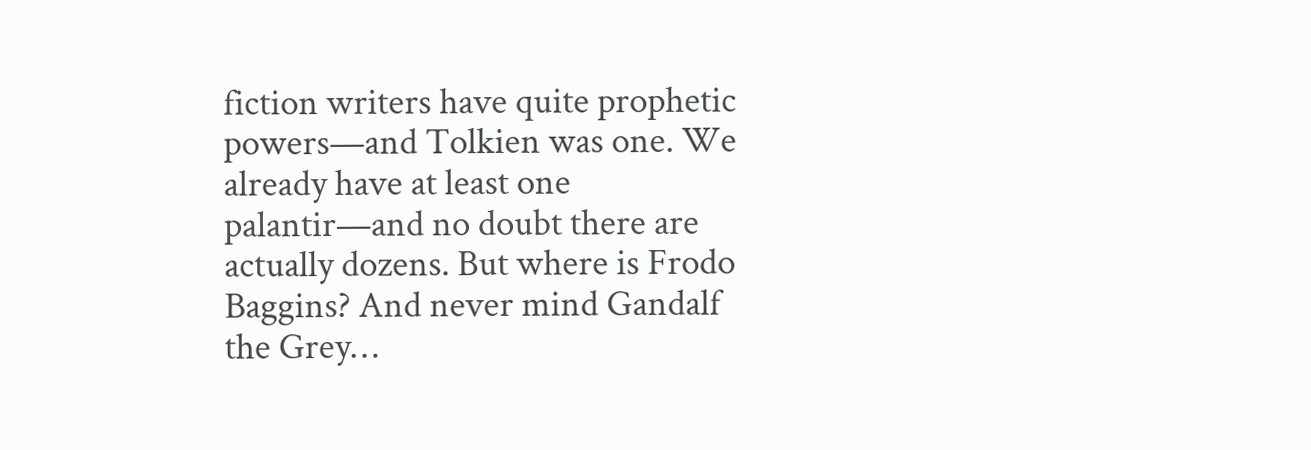fiction writers have quite prophetic powers—and Tolkien was one. We already have at least one palantir—and no doubt there are actually dozens. But where is Frodo Baggins? And never mind Gandalf the Grey…